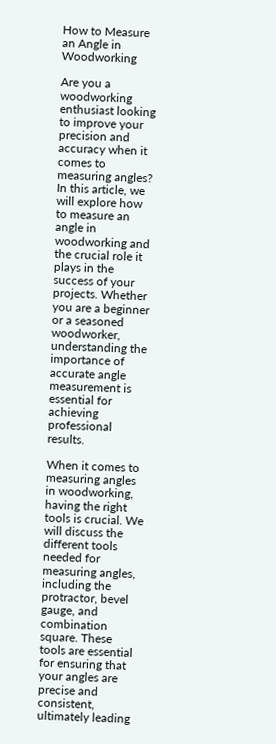How to Measure an Angle in Woodworking

Are you a woodworking enthusiast looking to improve your precision and accuracy when it comes to measuring angles? In this article, we will explore how to measure an angle in woodworking and the crucial role it plays in the success of your projects. Whether you are a beginner or a seasoned woodworker, understanding the importance of accurate angle measurement is essential for achieving professional results.

When it comes to measuring angles in woodworking, having the right tools is crucial. We will discuss the different tools needed for measuring angles, including the protractor, bevel gauge, and combination square. These tools are essential for ensuring that your angles are precise and consistent, ultimately leading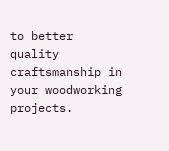to better quality craftsmanship in your woodworking projects.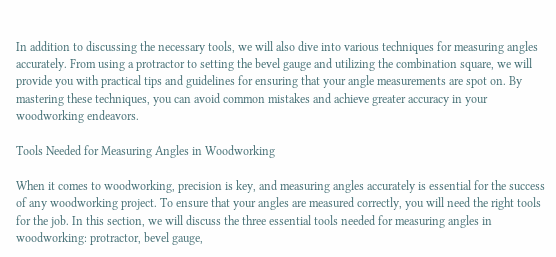In addition to discussing the necessary tools, we will also dive into various techniques for measuring angles accurately. From using a protractor to setting the bevel gauge and utilizing the combination square, we will provide you with practical tips and guidelines for ensuring that your angle measurements are spot on. By mastering these techniques, you can avoid common mistakes and achieve greater accuracy in your woodworking endeavors.

Tools Needed for Measuring Angles in Woodworking

When it comes to woodworking, precision is key, and measuring angles accurately is essential for the success of any woodworking project. To ensure that your angles are measured correctly, you will need the right tools for the job. In this section, we will discuss the three essential tools needed for measuring angles in woodworking: protractor, bevel gauge,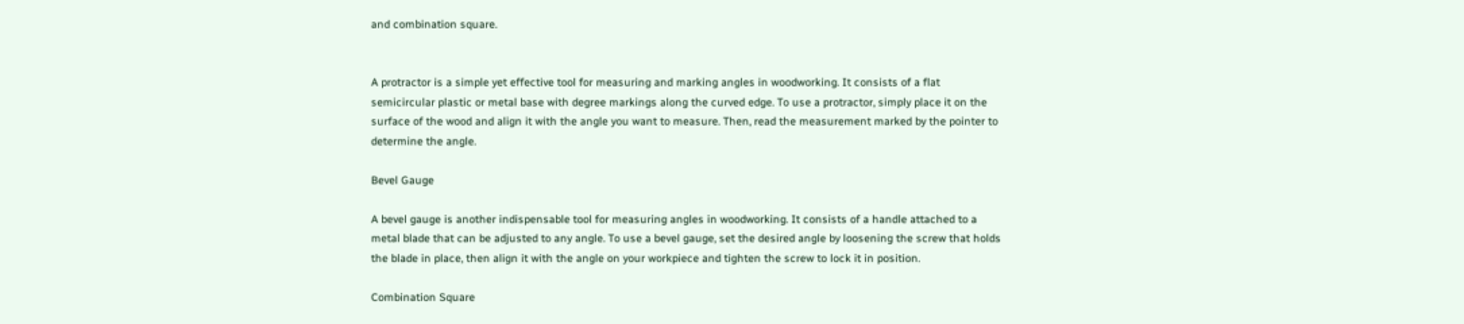and combination square.


A protractor is a simple yet effective tool for measuring and marking angles in woodworking. It consists of a flat semicircular plastic or metal base with degree markings along the curved edge. To use a protractor, simply place it on the surface of the wood and align it with the angle you want to measure. Then, read the measurement marked by the pointer to determine the angle.

Bevel Gauge

A bevel gauge is another indispensable tool for measuring angles in woodworking. It consists of a handle attached to a metal blade that can be adjusted to any angle. To use a bevel gauge, set the desired angle by loosening the screw that holds the blade in place, then align it with the angle on your workpiece and tighten the screw to lock it in position.

Combination Square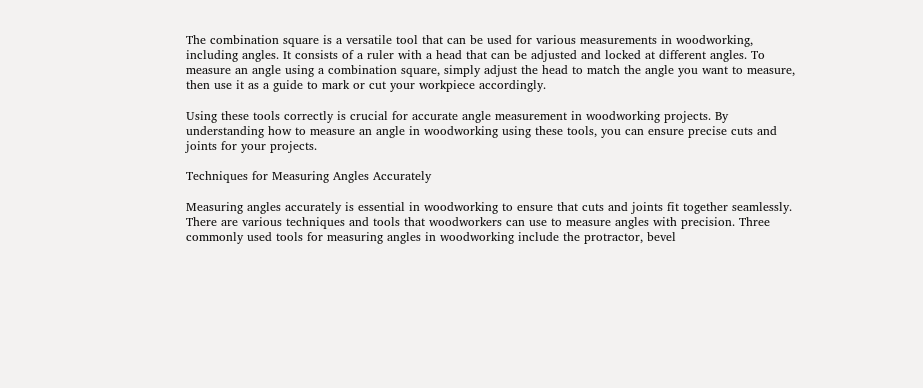The combination square is a versatile tool that can be used for various measurements in woodworking, including angles. It consists of a ruler with a head that can be adjusted and locked at different angles. To measure an angle using a combination square, simply adjust the head to match the angle you want to measure, then use it as a guide to mark or cut your workpiece accordingly.

Using these tools correctly is crucial for accurate angle measurement in woodworking projects. By understanding how to measure an angle in woodworking using these tools, you can ensure precise cuts and joints for your projects.

Techniques for Measuring Angles Accurately

Measuring angles accurately is essential in woodworking to ensure that cuts and joints fit together seamlessly. There are various techniques and tools that woodworkers can use to measure angles with precision. Three commonly used tools for measuring angles in woodworking include the protractor, bevel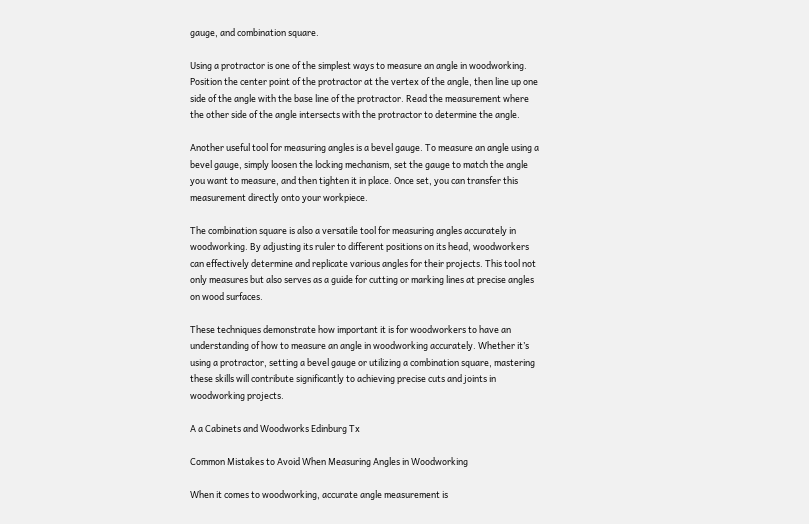gauge, and combination square.

Using a protractor is one of the simplest ways to measure an angle in woodworking. Position the center point of the protractor at the vertex of the angle, then line up one side of the angle with the base line of the protractor. Read the measurement where the other side of the angle intersects with the protractor to determine the angle.

Another useful tool for measuring angles is a bevel gauge. To measure an angle using a bevel gauge, simply loosen the locking mechanism, set the gauge to match the angle you want to measure, and then tighten it in place. Once set, you can transfer this measurement directly onto your workpiece.

The combination square is also a versatile tool for measuring angles accurately in woodworking. By adjusting its ruler to different positions on its head, woodworkers can effectively determine and replicate various angles for their projects. This tool not only measures but also serves as a guide for cutting or marking lines at precise angles on wood surfaces.

These techniques demonstrate how important it is for woodworkers to have an understanding of how to measure an angle in woodworking accurately. Whether it’s using a protractor, setting a bevel gauge or utilizing a combination square, mastering these skills will contribute significantly to achieving precise cuts and joints in woodworking projects.

A a Cabinets and Woodworks Edinburg Tx

Common Mistakes to Avoid When Measuring Angles in Woodworking

When it comes to woodworking, accurate angle measurement is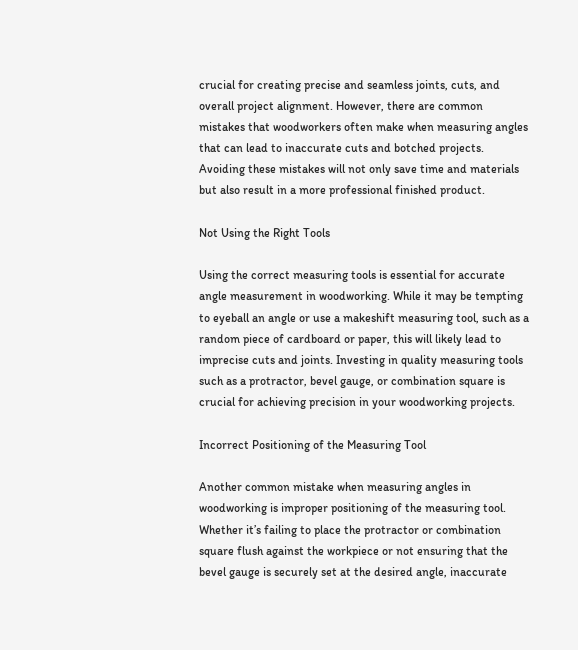crucial for creating precise and seamless joints, cuts, and overall project alignment. However, there are common mistakes that woodworkers often make when measuring angles that can lead to inaccurate cuts and botched projects. Avoiding these mistakes will not only save time and materials but also result in a more professional finished product.

Not Using the Right Tools

Using the correct measuring tools is essential for accurate angle measurement in woodworking. While it may be tempting to eyeball an angle or use a makeshift measuring tool, such as a random piece of cardboard or paper, this will likely lead to imprecise cuts and joints. Investing in quality measuring tools such as a protractor, bevel gauge, or combination square is crucial for achieving precision in your woodworking projects.

Incorrect Positioning of the Measuring Tool

Another common mistake when measuring angles in woodworking is improper positioning of the measuring tool. Whether it’s failing to place the protractor or combination square flush against the workpiece or not ensuring that the bevel gauge is securely set at the desired angle, inaccurate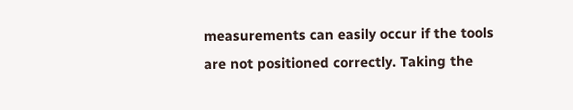measurements can easily occur if the tools are not positioned correctly. Taking the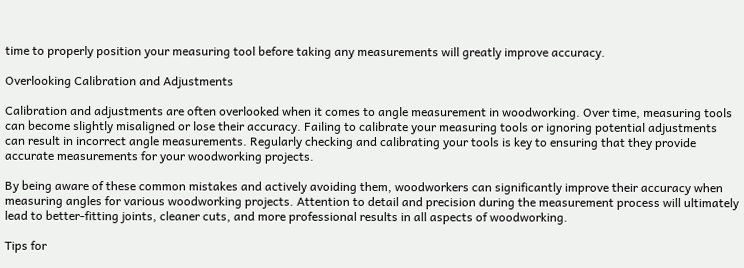time to properly position your measuring tool before taking any measurements will greatly improve accuracy.

Overlooking Calibration and Adjustments

Calibration and adjustments are often overlooked when it comes to angle measurement in woodworking. Over time, measuring tools can become slightly misaligned or lose their accuracy. Failing to calibrate your measuring tools or ignoring potential adjustments can result in incorrect angle measurements. Regularly checking and calibrating your tools is key to ensuring that they provide accurate measurements for your woodworking projects.

By being aware of these common mistakes and actively avoiding them, woodworkers can significantly improve their accuracy when measuring angles for various woodworking projects. Attention to detail and precision during the measurement process will ultimately lead to better-fitting joints, cleaner cuts, and more professional results in all aspects of woodworking.

Tips for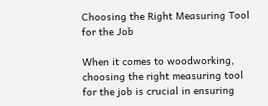Choosing the Right Measuring Tool for the Job

When it comes to woodworking, choosing the right measuring tool for the job is crucial in ensuring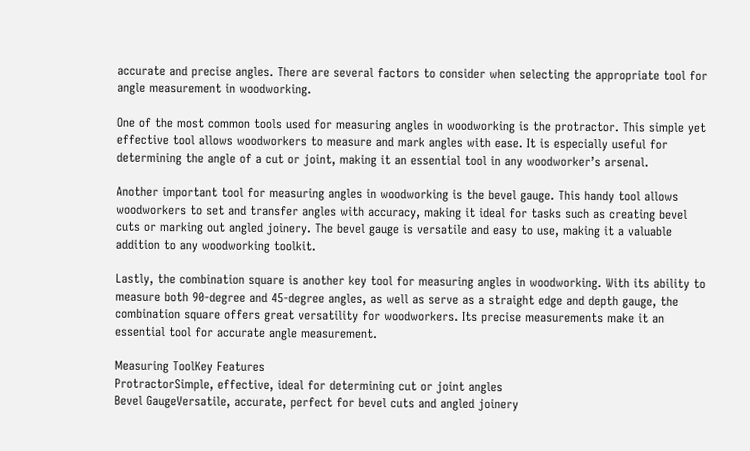accurate and precise angles. There are several factors to consider when selecting the appropriate tool for angle measurement in woodworking.

One of the most common tools used for measuring angles in woodworking is the protractor. This simple yet effective tool allows woodworkers to measure and mark angles with ease. It is especially useful for determining the angle of a cut or joint, making it an essential tool in any woodworker’s arsenal.

Another important tool for measuring angles in woodworking is the bevel gauge. This handy tool allows woodworkers to set and transfer angles with accuracy, making it ideal for tasks such as creating bevel cuts or marking out angled joinery. The bevel gauge is versatile and easy to use, making it a valuable addition to any woodworking toolkit.

Lastly, the combination square is another key tool for measuring angles in woodworking. With its ability to measure both 90-degree and 45-degree angles, as well as serve as a straight edge and depth gauge, the combination square offers great versatility for woodworkers. Its precise measurements make it an essential tool for accurate angle measurement.

Measuring ToolKey Features
ProtractorSimple, effective, ideal for determining cut or joint angles
Bevel GaugeVersatile, accurate, perfect for bevel cuts and angled joinery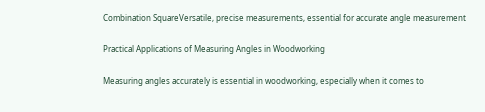Combination SquareVersatile, precise measurements, essential for accurate angle measurement

Practical Applications of Measuring Angles in Woodworking

Measuring angles accurately is essential in woodworking, especially when it comes to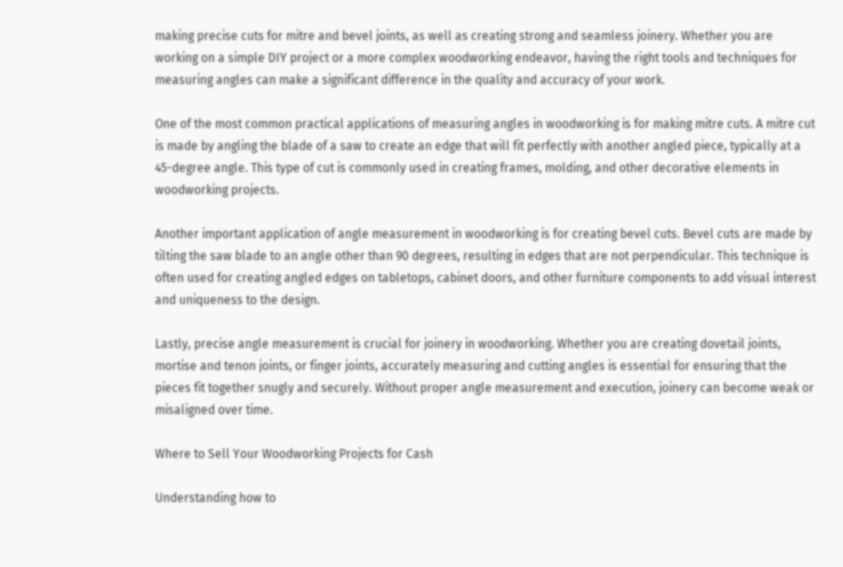making precise cuts for mitre and bevel joints, as well as creating strong and seamless joinery. Whether you are working on a simple DIY project or a more complex woodworking endeavor, having the right tools and techniques for measuring angles can make a significant difference in the quality and accuracy of your work.

One of the most common practical applications of measuring angles in woodworking is for making mitre cuts. A mitre cut is made by angling the blade of a saw to create an edge that will fit perfectly with another angled piece, typically at a 45-degree angle. This type of cut is commonly used in creating frames, molding, and other decorative elements in woodworking projects.

Another important application of angle measurement in woodworking is for creating bevel cuts. Bevel cuts are made by tilting the saw blade to an angle other than 90 degrees, resulting in edges that are not perpendicular. This technique is often used for creating angled edges on tabletops, cabinet doors, and other furniture components to add visual interest and uniqueness to the design.

Lastly, precise angle measurement is crucial for joinery in woodworking. Whether you are creating dovetail joints, mortise and tenon joints, or finger joints, accurately measuring and cutting angles is essential for ensuring that the pieces fit together snugly and securely. Without proper angle measurement and execution, joinery can become weak or misaligned over time.

Where to Sell Your Woodworking Projects for Cash

Understanding how to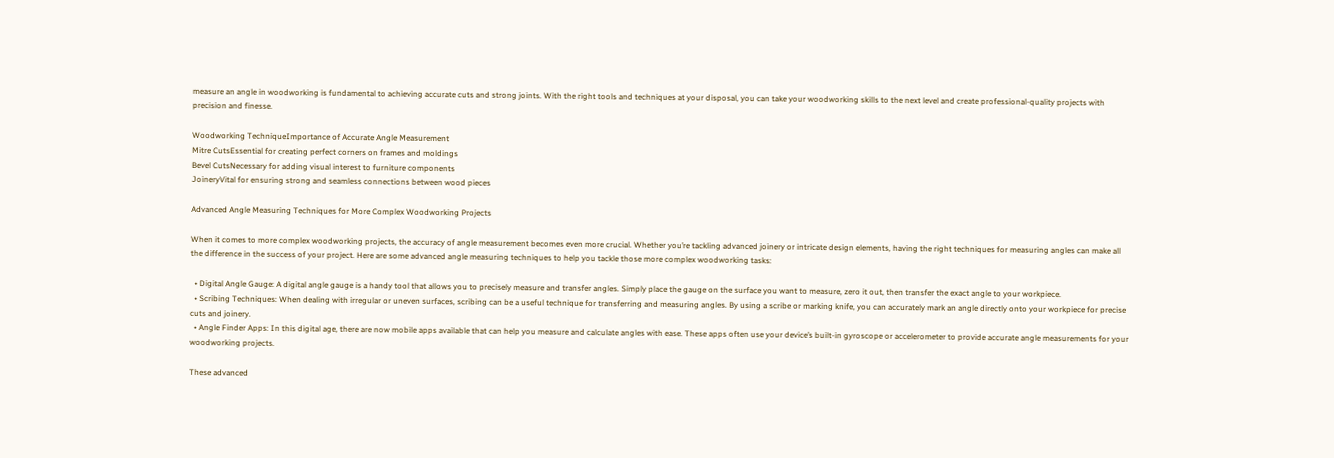measure an angle in woodworking is fundamental to achieving accurate cuts and strong joints. With the right tools and techniques at your disposal, you can take your woodworking skills to the next level and create professional-quality projects with precision and finesse.

Woodworking TechniqueImportance of Accurate Angle Measurement
Mitre CutsEssential for creating perfect corners on frames and moldings
Bevel CutsNecessary for adding visual interest to furniture components
JoineryVital for ensuring strong and seamless connections between wood pieces

Advanced Angle Measuring Techniques for More Complex Woodworking Projects

When it comes to more complex woodworking projects, the accuracy of angle measurement becomes even more crucial. Whether you’re tackling advanced joinery or intricate design elements, having the right techniques for measuring angles can make all the difference in the success of your project. Here are some advanced angle measuring techniques to help you tackle those more complex woodworking tasks:

  • Digital Angle Gauge: A digital angle gauge is a handy tool that allows you to precisely measure and transfer angles. Simply place the gauge on the surface you want to measure, zero it out, then transfer the exact angle to your workpiece.
  • Scribing Techniques: When dealing with irregular or uneven surfaces, scribing can be a useful technique for transferring and measuring angles. By using a scribe or marking knife, you can accurately mark an angle directly onto your workpiece for precise cuts and joinery.
  • Angle Finder Apps: In this digital age, there are now mobile apps available that can help you measure and calculate angles with ease. These apps often use your device’s built-in gyroscope or accelerometer to provide accurate angle measurements for your woodworking projects.

These advanced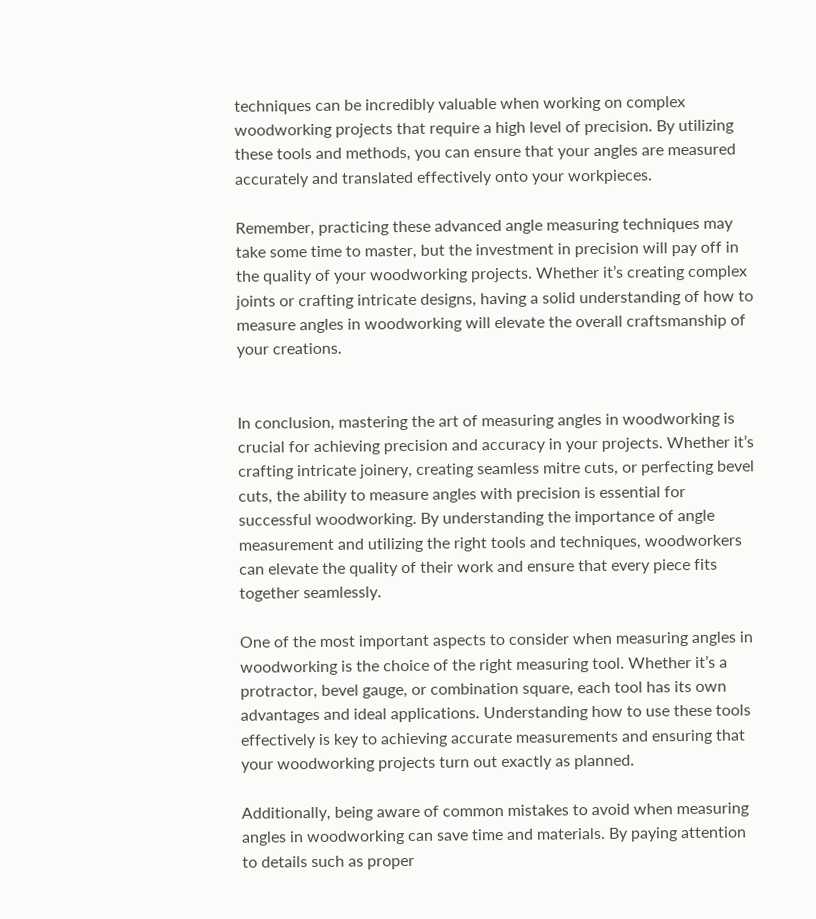techniques can be incredibly valuable when working on complex woodworking projects that require a high level of precision. By utilizing these tools and methods, you can ensure that your angles are measured accurately and translated effectively onto your workpieces.

Remember, practicing these advanced angle measuring techniques may take some time to master, but the investment in precision will pay off in the quality of your woodworking projects. Whether it’s creating complex joints or crafting intricate designs, having a solid understanding of how to measure angles in woodworking will elevate the overall craftsmanship of your creations.


In conclusion, mastering the art of measuring angles in woodworking is crucial for achieving precision and accuracy in your projects. Whether it’s crafting intricate joinery, creating seamless mitre cuts, or perfecting bevel cuts, the ability to measure angles with precision is essential for successful woodworking. By understanding the importance of angle measurement and utilizing the right tools and techniques, woodworkers can elevate the quality of their work and ensure that every piece fits together seamlessly.

One of the most important aspects to consider when measuring angles in woodworking is the choice of the right measuring tool. Whether it’s a protractor, bevel gauge, or combination square, each tool has its own advantages and ideal applications. Understanding how to use these tools effectively is key to achieving accurate measurements and ensuring that your woodworking projects turn out exactly as planned.

Additionally, being aware of common mistakes to avoid when measuring angles in woodworking can save time and materials. By paying attention to details such as proper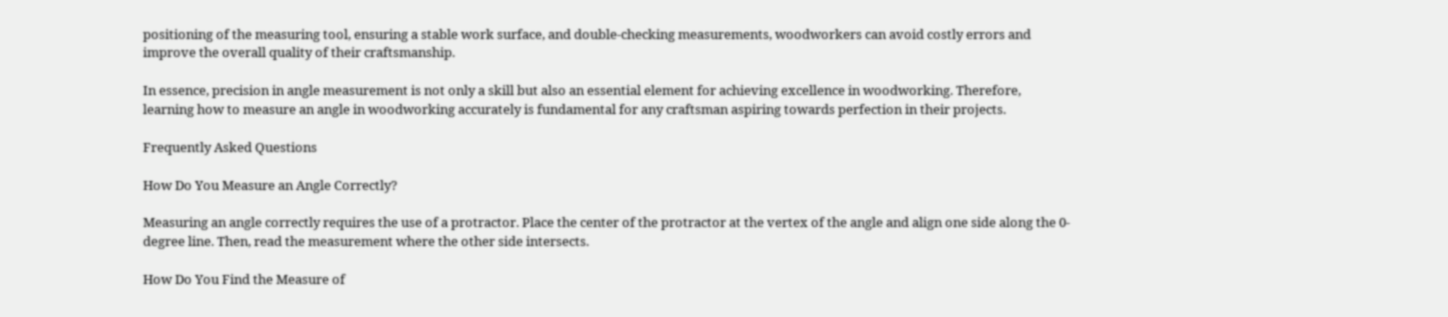positioning of the measuring tool, ensuring a stable work surface, and double-checking measurements, woodworkers can avoid costly errors and improve the overall quality of their craftsmanship.

In essence, precision in angle measurement is not only a skill but also an essential element for achieving excellence in woodworking. Therefore, learning how to measure an angle in woodworking accurately is fundamental for any craftsman aspiring towards perfection in their projects.

Frequently Asked Questions

How Do You Measure an Angle Correctly?

Measuring an angle correctly requires the use of a protractor. Place the center of the protractor at the vertex of the angle and align one side along the 0-degree line. Then, read the measurement where the other side intersects.

How Do You Find the Measure of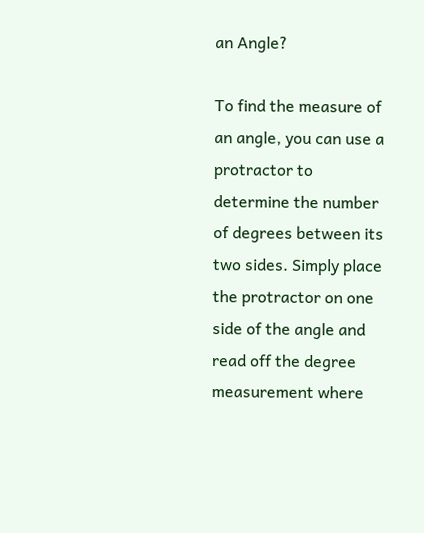an Angle?

To find the measure of an angle, you can use a protractor to determine the number of degrees between its two sides. Simply place the protractor on one side of the angle and read off the degree measurement where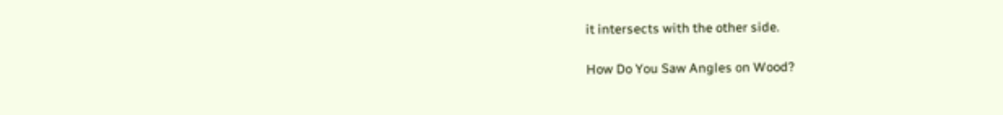it intersects with the other side.

How Do You Saw Angles on Wood?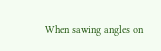When sawing angles on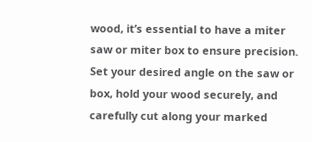wood, it’s essential to have a miter saw or miter box to ensure precision. Set your desired angle on the saw or box, hold your wood securely, and carefully cut along your marked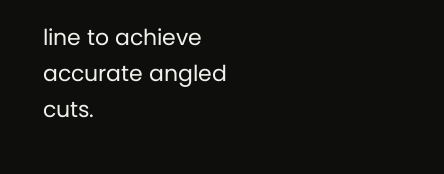line to achieve accurate angled cuts.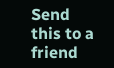Send this to a friend